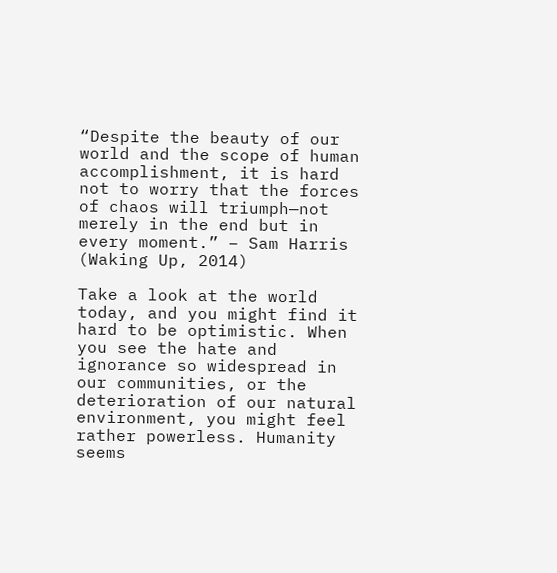“Despite the beauty of our world and the scope of human accomplishment, it is hard not to worry that the forces of chaos will triumph—not merely in the end but in every moment.” – Sam Harris (Waking Up, 2014)

Take a look at the world today, and you might find it hard to be optimistic. When you see the hate and ignorance so widespread in our communities, or the deterioration of our natural environment, you might feel rather powerless. Humanity seems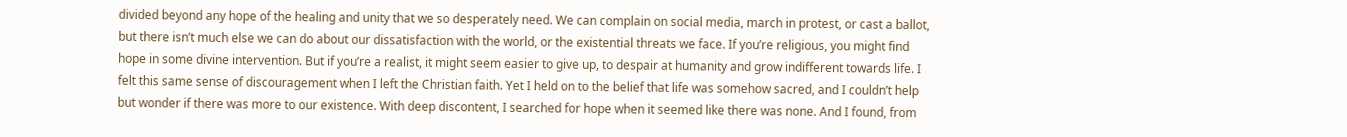divided beyond any hope of the healing and unity that we so desperately need. We can complain on social media, march in protest, or cast a ballot, but there isn’t much else we can do about our dissatisfaction with the world, or the existential threats we face. If you’re religious, you might find hope in some divine intervention. But if you’re a realist, it might seem easier to give up, to despair at humanity and grow indifferent towards life. I felt this same sense of discouragement when I left the Christian faith. Yet I held on to the belief that life was somehow sacred, and I couldn’t help but wonder if there was more to our existence. With deep discontent, I searched for hope when it seemed like there was none. And I found, from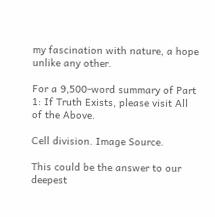my fascination with nature, a hope unlike any other.

For a 9,500-word summary of Part 1: If Truth Exists, please visit All of the Above.

Cell division. Image Source.

This could be the answer to our deepest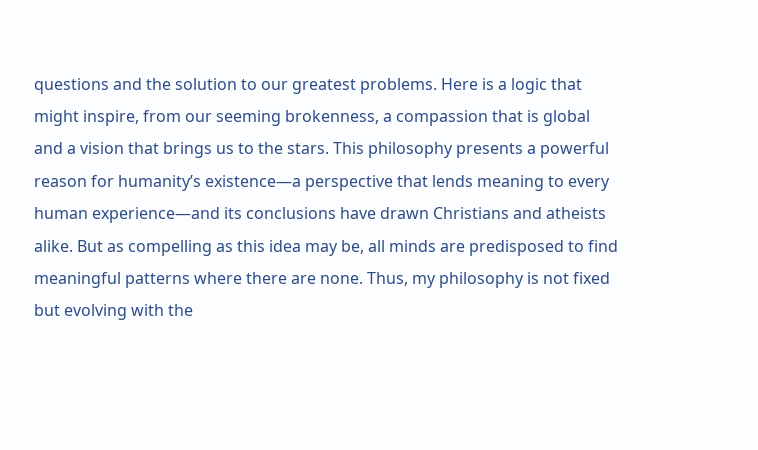questions and the solution to our greatest problems. Here is a logic that might inspire, from our seeming brokenness, a compassion that is global and a vision that brings us to the stars. This philosophy presents a powerful reason for humanity’s existence—a perspective that lends meaning to every human experience—and its conclusions have drawn Christians and atheists alike. But as compelling as this idea may be, all minds are predisposed to find meaningful patterns where there are none. Thus, my philosophy is not fixed but evolving with the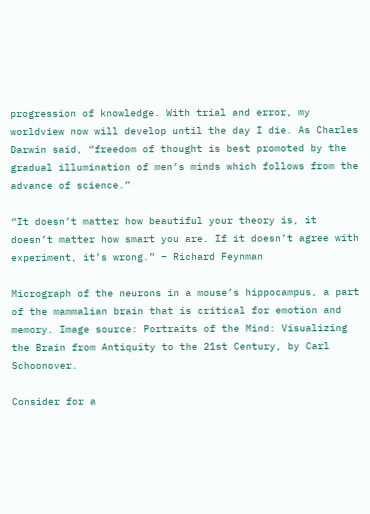progression of knowledge. With trial and error, my worldview now will develop until the day I die. As Charles Darwin said, “freedom of thought is best promoted by the gradual illumination of men’s minds which follows from the advance of science.”

“It doesn’t matter how beautiful your theory is, it doesn’t matter how smart you are. If it doesn’t agree with experiment, it’s wrong.” – Richard Feynman

Micrograph of the neurons in a mouse’s hippocampus, a part of the mammalian brain that is critical for emotion and memory. Image source: Portraits of the Mind: Visualizing the Brain from Antiquity to the 21st Century, by Carl Schoonover.

Consider for a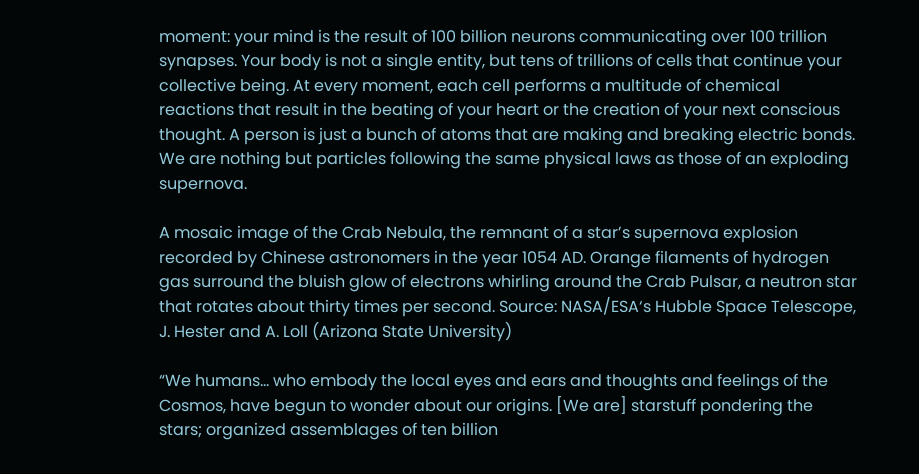moment: your mind is the result of 100 billion neurons communicating over 100 trillion synapses. Your body is not a single entity, but tens of trillions of cells that continue your collective being. At every moment, each cell performs a multitude of chemical reactions that result in the beating of your heart or the creation of your next conscious thought. A person is just a bunch of atoms that are making and breaking electric bonds. We are nothing but particles following the same physical laws as those of an exploding supernova.

A mosaic image of the Crab Nebula, the remnant of a star’s supernova explosion recorded by Chinese astronomers in the year 1054 AD. Orange filaments of hydrogen gas surround the bluish glow of electrons whirling around the Crab Pulsar, a neutron star that rotates about thirty times per second. Source: NASA/ESA‘s Hubble Space Telescope, J. Hester and A. Loll (Arizona State University)

“We humans… who embody the local eyes and ears and thoughts and feelings of the Cosmos, have begun to wonder about our origins. [We are] starstuff pondering the stars; organized assemblages of ten billion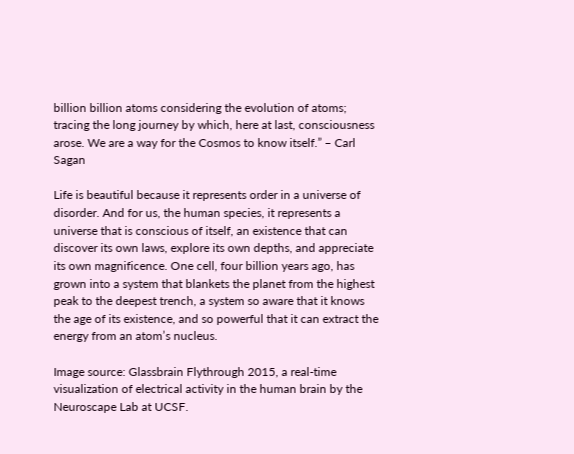billion billion atoms considering the evolution of atoms; tracing the long journey by which, here at last, consciousness arose. We are a way for the Cosmos to know itself.” – Carl Sagan

Life is beautiful because it represents order in a universe of disorder. And for us, the human species, it represents a universe that is conscious of itself, an existence that can discover its own laws, explore its own depths, and appreciate its own magnificence. One cell, four billion years ago, has grown into a system that blankets the planet from the highest peak to the deepest trench, a system so aware that it knows the age of its existence, and so powerful that it can extract the energy from an atom’s nucleus.

Image source: Glassbrain Flythrough 2015, a real-time visualization of electrical activity in the human brain by the Neuroscape Lab at UCSF.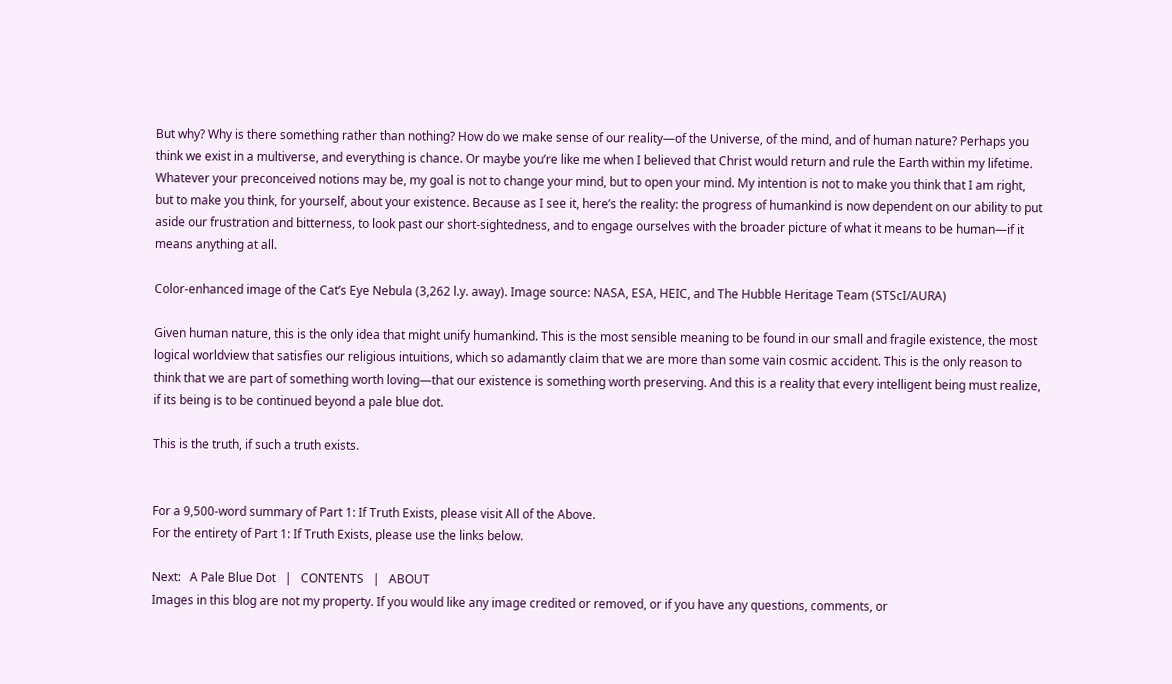But why? Why is there something rather than nothing? How do we make sense of our reality—of the Universe, of the mind, and of human nature? Perhaps you think we exist in a multiverse, and everything is chance. Or maybe you’re like me when I believed that Christ would return and rule the Earth within my lifetime. Whatever your preconceived notions may be, my goal is not to change your mind, but to open your mind. My intention is not to make you think that I am right, but to make you think, for yourself, about your existence. Because as I see it, here’s the reality: the progress of humankind is now dependent on our ability to put aside our frustration and bitterness, to look past our short-sightedness, and to engage ourselves with the broader picture of what it means to be human—if it means anything at all.

Color-enhanced image of the Cat’s Eye Nebula (3,262 l.y. away). Image source: NASA, ESA, HEIC, and The Hubble Heritage Team (STScI/AURA)

Given human nature, this is the only idea that might unify humankind. This is the most sensible meaning to be found in our small and fragile existence, the most logical worldview that satisfies our religious intuitions, which so adamantly claim that we are more than some vain cosmic accident. This is the only reason to think that we are part of something worth loving—that our existence is something worth preserving. And this is a reality that every intelligent being must realize, if its being is to be continued beyond a pale blue dot.

This is the truth, if such a truth exists.


For a 9,500-word summary of Part 1: If Truth Exists, please visit All of the Above.
For the entirety of Part 1: If Truth Exists, please use the links below.

Next:   A Pale Blue Dot   |   CONTENTS   |   ABOUT
Images in this blog are not my property. If you would like any image credited or removed, or if you have any questions, comments, or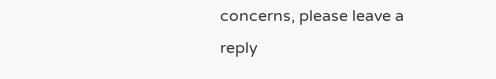concerns, please leave a reply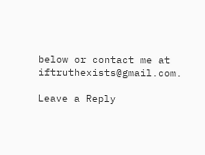below or contact me at iftruthexists@gmail.com.

Leave a Reply